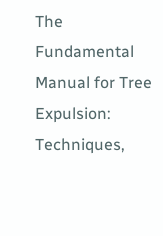The Fundamental Manual for Tree Expulsion: Techniques,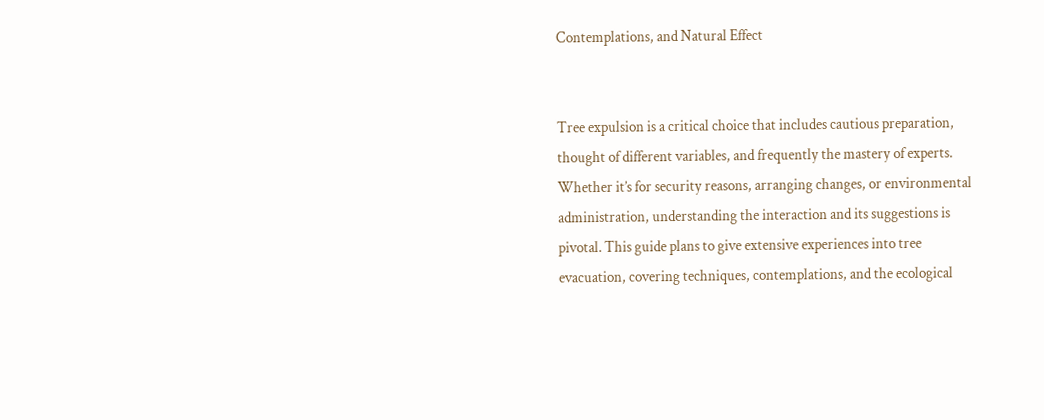Contemplations, and Natural Effect


Tree expulsion is a critical choice that includes cautious preparation, thought of different variables, and frequently the mastery of experts. Whether it’s for security reasons, arranging changes, or environmental administration, understanding the interaction and its suggestions is pivotal. This guide plans to give extensive experiences into tree evacuation, covering techniques, contemplations, and the ecological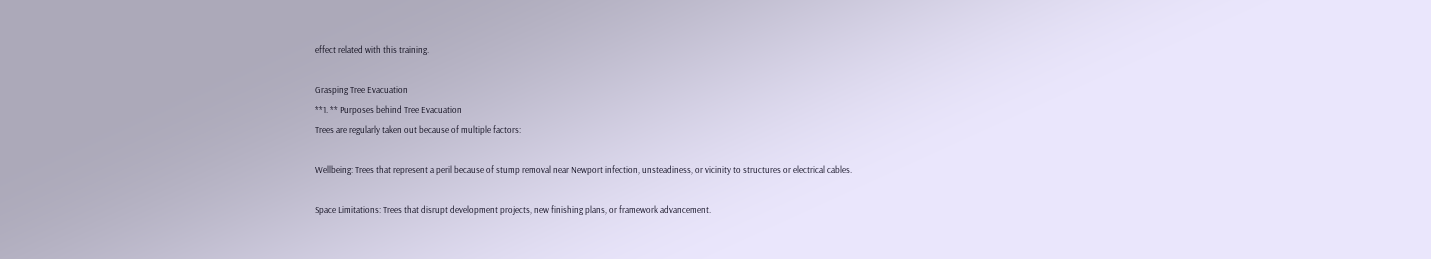effect related with this training.

Grasping Tree Evacuation
**1. ** Purposes behind Tree Evacuation
Trees are regularly taken out because of multiple factors:

Wellbeing: Trees that represent a peril because of stump removal near Newport infection, unsteadiness, or vicinity to structures or electrical cables.

Space Limitations: Trees that disrupt development projects, new finishing plans, or framework advancement.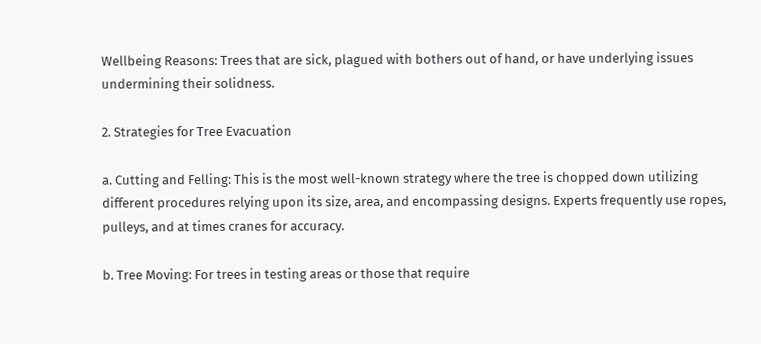Wellbeing Reasons: Trees that are sick, plagued with bothers out of hand, or have underlying issues undermining their solidness.

2. Strategies for Tree Evacuation

a. Cutting and Felling: This is the most well-known strategy where the tree is chopped down utilizing different procedures relying upon its size, area, and encompassing designs. Experts frequently use ropes, pulleys, and at times cranes for accuracy.

b. Tree Moving: For trees in testing areas or those that require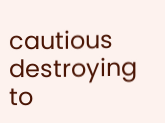cautious destroying to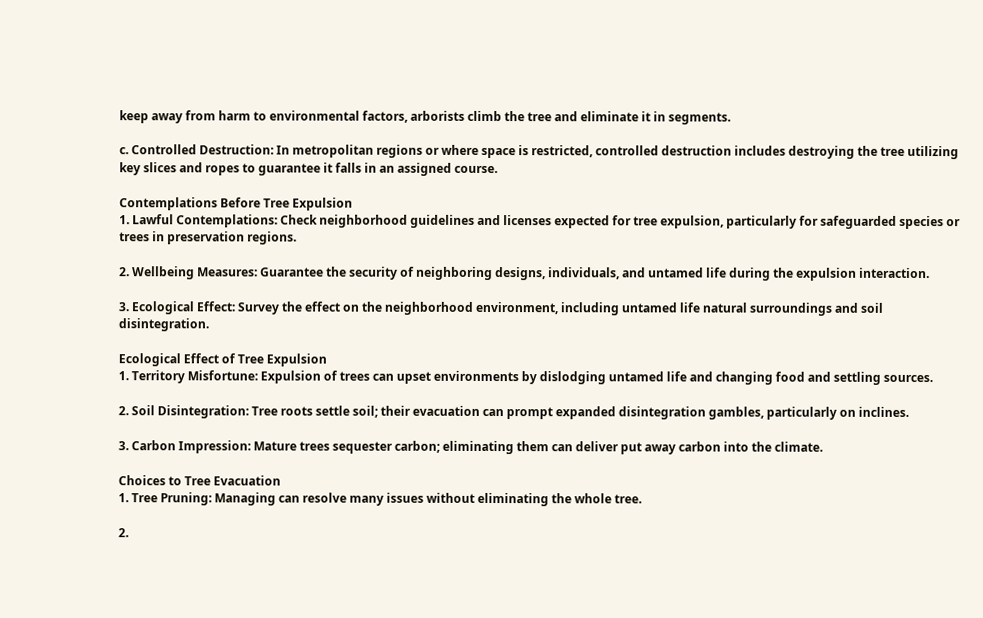keep away from harm to environmental factors, arborists climb the tree and eliminate it in segments.

c. Controlled Destruction: In metropolitan regions or where space is restricted, controlled destruction includes destroying the tree utilizing key slices and ropes to guarantee it falls in an assigned course.

Contemplations Before Tree Expulsion
1. Lawful Contemplations: Check neighborhood guidelines and licenses expected for tree expulsion, particularly for safeguarded species or trees in preservation regions.

2. Wellbeing Measures: Guarantee the security of neighboring designs, individuals, and untamed life during the expulsion interaction.

3. Ecological Effect: Survey the effect on the neighborhood environment, including untamed life natural surroundings and soil disintegration.

Ecological Effect of Tree Expulsion
1. Territory Misfortune: Expulsion of trees can upset environments by dislodging untamed life and changing food and settling sources.

2. Soil Disintegration: Tree roots settle soil; their evacuation can prompt expanded disintegration gambles, particularly on inclines.

3. Carbon Impression: Mature trees sequester carbon; eliminating them can deliver put away carbon into the climate.

Choices to Tree Evacuation
1. Tree Pruning: Managing can resolve many issues without eliminating the whole tree.

2.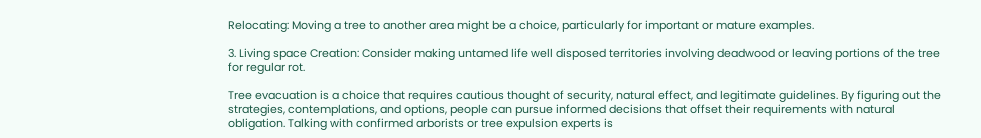Relocating: Moving a tree to another area might be a choice, particularly for important or mature examples.

3. Living space Creation: Consider making untamed life well disposed territories involving deadwood or leaving portions of the tree for regular rot.

Tree evacuation is a choice that requires cautious thought of security, natural effect, and legitimate guidelines. By figuring out the strategies, contemplations, and options, people can pursue informed decisions that offset their requirements with natural obligation. Talking with confirmed arborists or tree expulsion experts is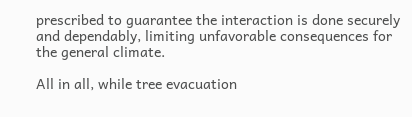prescribed to guarantee the interaction is done securely and dependably, limiting unfavorable consequences for the general climate.

All in all, while tree evacuation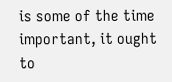is some of the time important, it ought to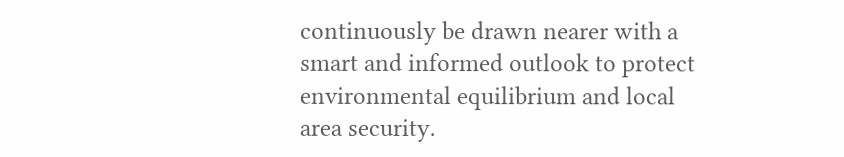continuously be drawn nearer with a smart and informed outlook to protect environmental equilibrium and local area security.